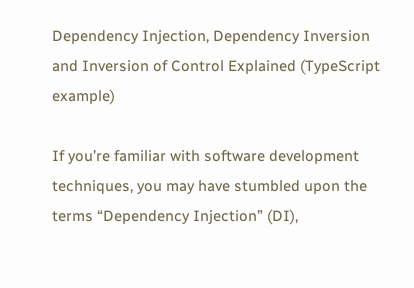Dependency Injection, Dependency Inversion and Inversion of Control Explained (TypeScript example)

If you’re familiar with software development techniques, you may have stumbled upon the terms “Dependency Injection” (DI),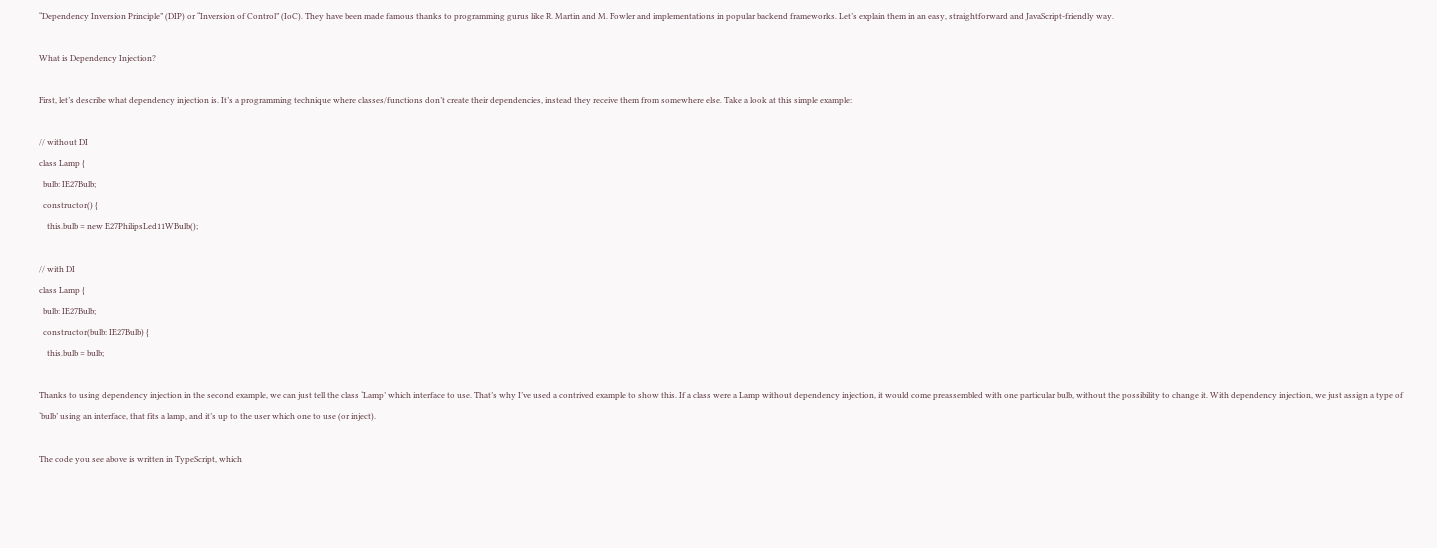“Dependency Inversion Principle” (DIP) or “Inversion of Control” (IoC). They have been made famous thanks to programming gurus like R. Martin and M. Fowler and implementations in popular backend frameworks. Let’s explain them in an easy, straightforward and JavaScript-friendly way.

What is Dependency Injection?

First, let’s describe what dependency injection is. It’s a programming technique where classes/functions don’t create their dependencies, instead they receive them from somewhere else. Take a look at this simple example:

// without DI
class Lamp {
  bulb: IE27Bulb;
  constructor() {
    this.bulb = new E27PhilipsLed11WBulb();

// with DI
class Lamp {
  bulb: IE27Bulb;
  constructor(bulb: IE27Bulb) {
    this.bulb = bulb;

Thanks to using dependency injection in the second example, we can just tell the class ‘Lamp’ which interface to use. That’s why I’ve used a contrived example to show this. If a class were a Lamp without dependency injection, it would come preassembled with one particular bulb, without the possibility to change it. With dependency injection, we just assign a type of ‘bulb’ using an interface, that fits a lamp, and it’s up to the user which one to use (or inject).

The code you see above is written in TypeScript, which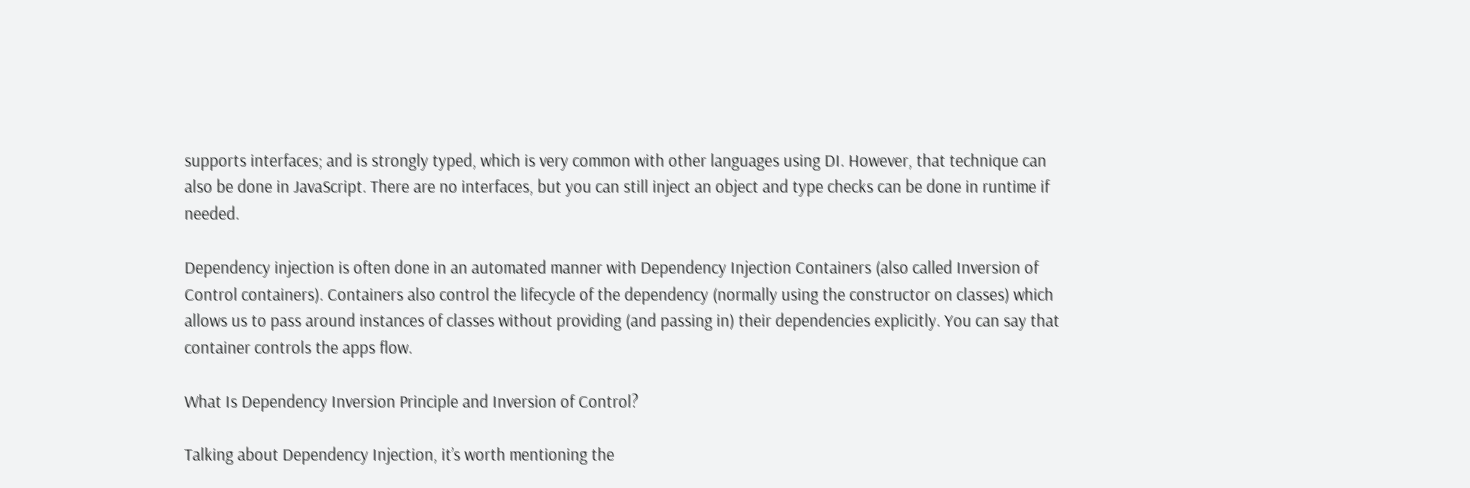supports interfaces; and is strongly typed, which is very common with other languages using DI. However, that technique can also be done in JavaScript. There are no interfaces, but you can still inject an object and type checks can be done in runtime if needed.

Dependency injection is often done in an automated manner with Dependency Injection Containers (also called Inversion of Control containers). Containers also control the lifecycle of the dependency (normally using the constructor on classes) which allows us to pass around instances of classes without providing (and passing in) their dependencies explicitly. You can say that container controls the apps flow.

What Is Dependency Inversion Principle and Inversion of Control?

Talking about Dependency Injection, it’s worth mentioning the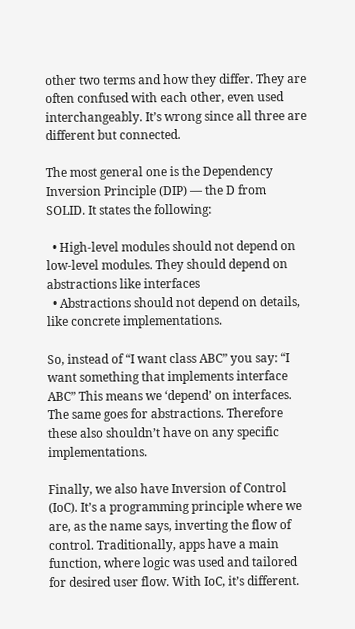other two terms and how they differ. They are often confused with each other, even used interchangeably. It’s wrong since all three are different but connected.

The most general one is the Dependency Inversion Principle (DIP) — the D from SOLID. It states the following:

  • High-level modules should not depend on low-level modules. They should depend on abstractions like interfaces
  • Abstractions should not depend on details, like concrete implementations.

So, instead of “I want class ABC” you say: “I want something that implements interface ABC” This means we ‘depend’ on interfaces. The same goes for abstractions. Therefore these also shouldn’t have on any specific implementations.

Finally, we also have Inversion of Control (IoC). It’s a programming principle where we are, as the name says, inverting the flow of control. Traditionally, apps have a main function, where logic was used and tailored for desired user flow. With IoC, it’s different.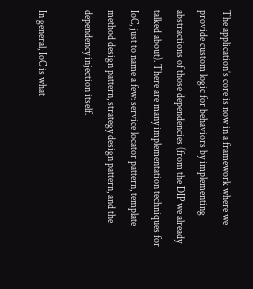The application’s core is now in a framework where we provide custom logic for behaviors by implementing abstractions of those dependencies (from the DIP we already talked about). There are many implementation techniques for IoC, just to name a few: service locator pattern, template method design pattern, strategy design pattern, and the dependency injection itself.

In general, IoC is what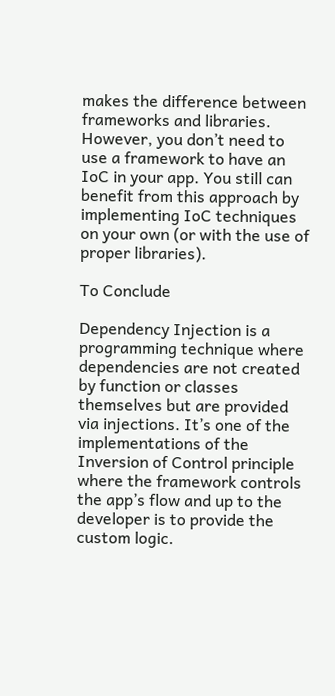makes the difference between frameworks and libraries. However, you don’t need to use a framework to have an IoC in your app. You still can benefit from this approach by implementing IoC techniques on your own (or with the use of proper libraries).

To Conclude

Dependency Injection is a programming technique where dependencies are not created by function or classes themselves but are provided via injections. It’s one of the implementations of the Inversion of Control principle where the framework controls the app’s flow and up to the developer is to provide the custom logic.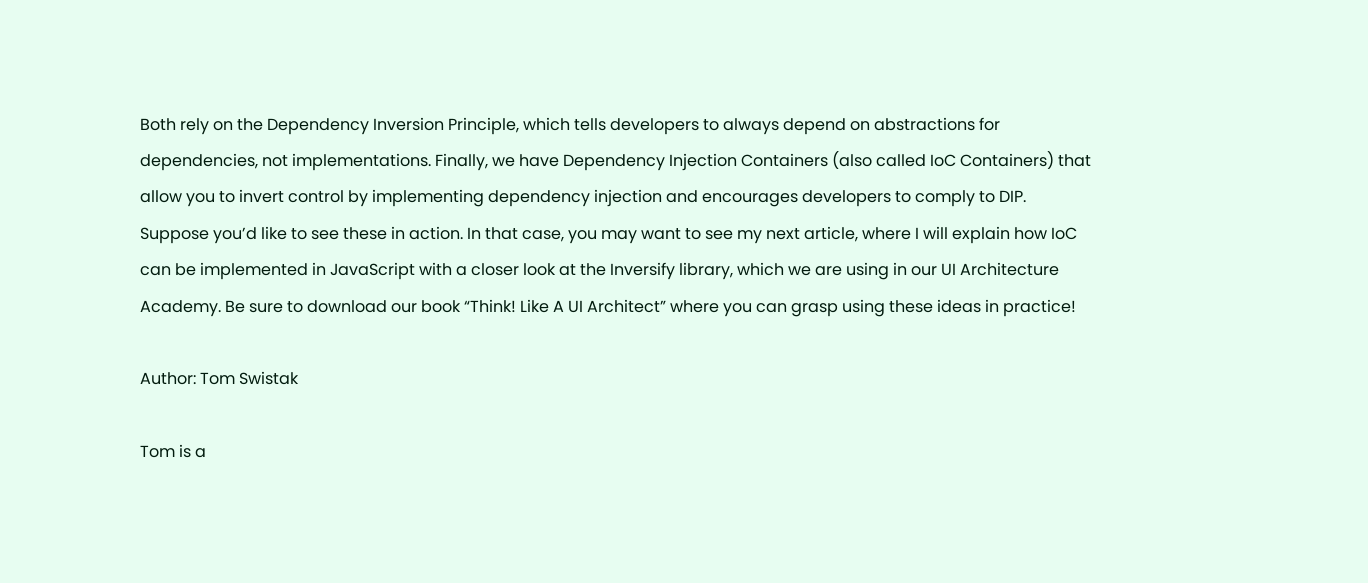Both rely on the Dependency Inversion Principle, which tells developers to always depend on abstractions for dependencies, not implementations. Finally, we have Dependency Injection Containers (also called IoC Containers) that allow you to invert control by implementing dependency injection and encourages developers to comply to DIP. Suppose you’d like to see these in action. In that case, you may want to see my next article, where I will explain how IoC can be implemented in JavaScript with a closer look at the Inversify library, which we are using in our UI Architecture Academy. Be sure to download our book “Think! Like A UI Architect” where you can grasp using these ideas in practice!

Author: Tom Swistak

Tom is a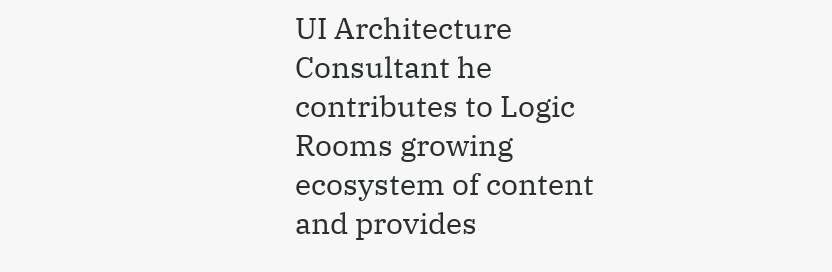UI Architecture Consultant he contributes to Logic Rooms growing ecosystem of content and provides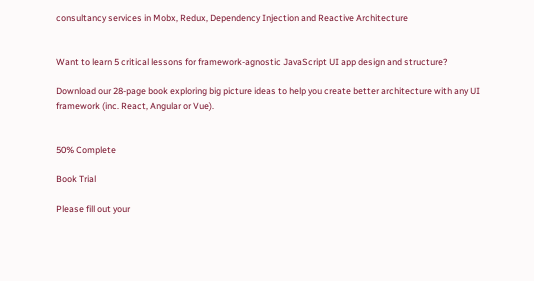consultancy services in Mobx, Redux, Dependency Injection and Reactive Architecture


Want to learn 5 critical lessons for framework-agnostic JavaScript UI app design and structure?

Download our 28-page book exploring big picture ideas to help you create better architecture with any UI framework (inc. React, Angular or Vue).


50% Complete

Book Trial

Please fill out your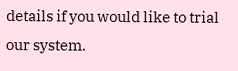details if you would like to trial our system.